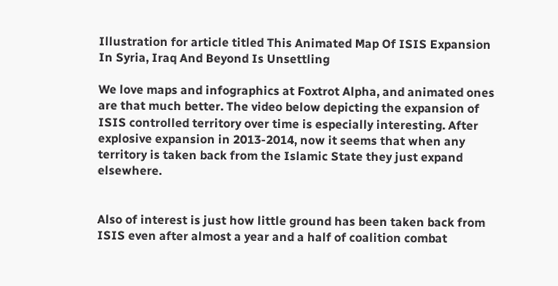Illustration for article titled This Animated Map Of ISIS Expansion In Syria, Iraq And Beyond Is Unsettling

We love maps and infographics at Foxtrot Alpha, and animated ones are that much better. The video below depicting the expansion of ISIS controlled territory over time is especially interesting. After explosive expansion in 2013-2014, now it seems that when any territory is taken back from the Islamic State they just expand elsewhere.


Also of interest is just how little ground has been taken back from ISIS even after almost a year and a half of coalition combat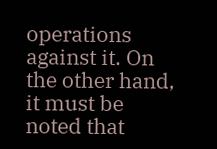operations against it. On the other hand, it must be noted that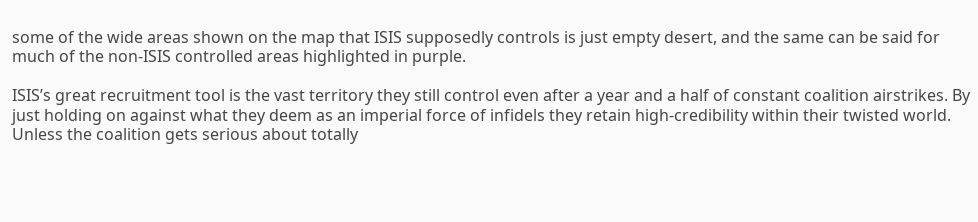some of the wide areas shown on the map that ISIS supposedly controls is just empty desert, and the same can be said for much of the non-ISIS controlled areas highlighted in purple.

ISIS’s great recruitment tool is the vast territory they still control even after a year and a half of constant coalition airstrikes. By just holding on against what they deem as an imperial force of infidels they retain high-credibility within their twisted world. Unless the coalition gets serious about totally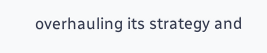overhauling its strategy and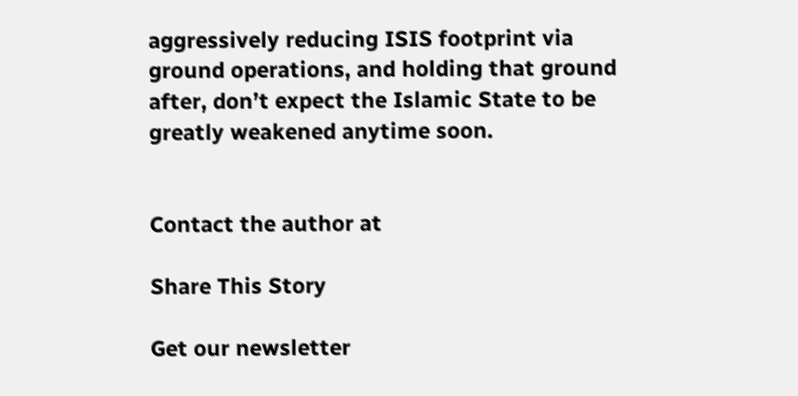aggressively reducing ISIS footprint via ground operations, and holding that ground after, don’t expect the Islamic State to be greatly weakened anytime soon.


Contact the author at

Share This Story

Get our newsletter